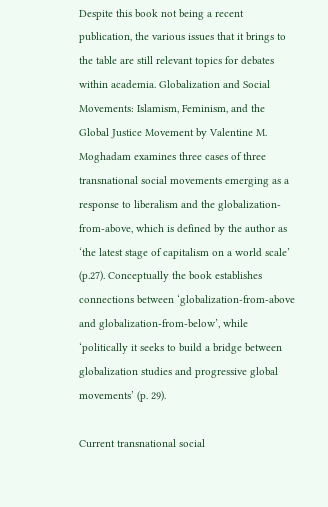Despite this book not being a recent publication, the various issues that it brings to the table are still relevant topics for debates within academia. Globalization and Social Movements: Islamism, Feminism, and the Global Justice Movement by Valentine M. Moghadam examines three cases of three transnational social movements emerging as a response to liberalism and the globalization-from-above, which is defined by the author as ‘the latest stage of capitalism on a world scale’ (p.27). Conceptually the book establishes connections between ‘globalization-from-above and globalization-from-below’, while ‘politically it seeks to build a bridge between globalization studies and progressive global movements’ (p. 29).

Current transnational social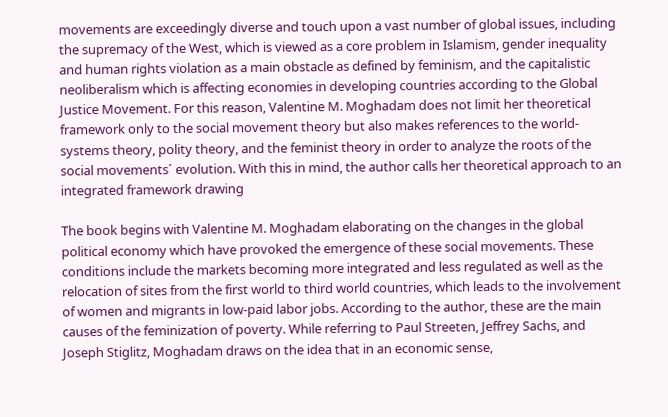movements are exceedingly diverse and touch upon a vast number of global issues, including the supremacy of the West, which is viewed as a core problem in Islamism, gender inequality and human rights violation as a main obstacle as defined by feminism, and the capitalistic neoliberalism which is affecting economies in developing countries according to the Global Justice Movement. For this reason, Valentine M. Moghadam does not limit her theoretical framework only to the social movement theory but also makes references to the world-systems theory, polity theory, and the feminist theory in order to analyze the roots of the social movements´ evolution. With this in mind, the author calls her theoretical approach to an integrated framework drawing

The book begins with Valentine M. Moghadam elaborating on the changes in the global political economy which have provoked the emergence of these social movements. These conditions include the markets becoming more integrated and less regulated as well as the relocation of sites from the first world to third world countries, which leads to the involvement of women and migrants in low-paid labor jobs. According to the author, these are the main causes of the feminization of poverty. While referring to Paul Streeten, Jeffrey Sachs, and Joseph Stiglitz, Moghadam draws on the idea that in an economic sense,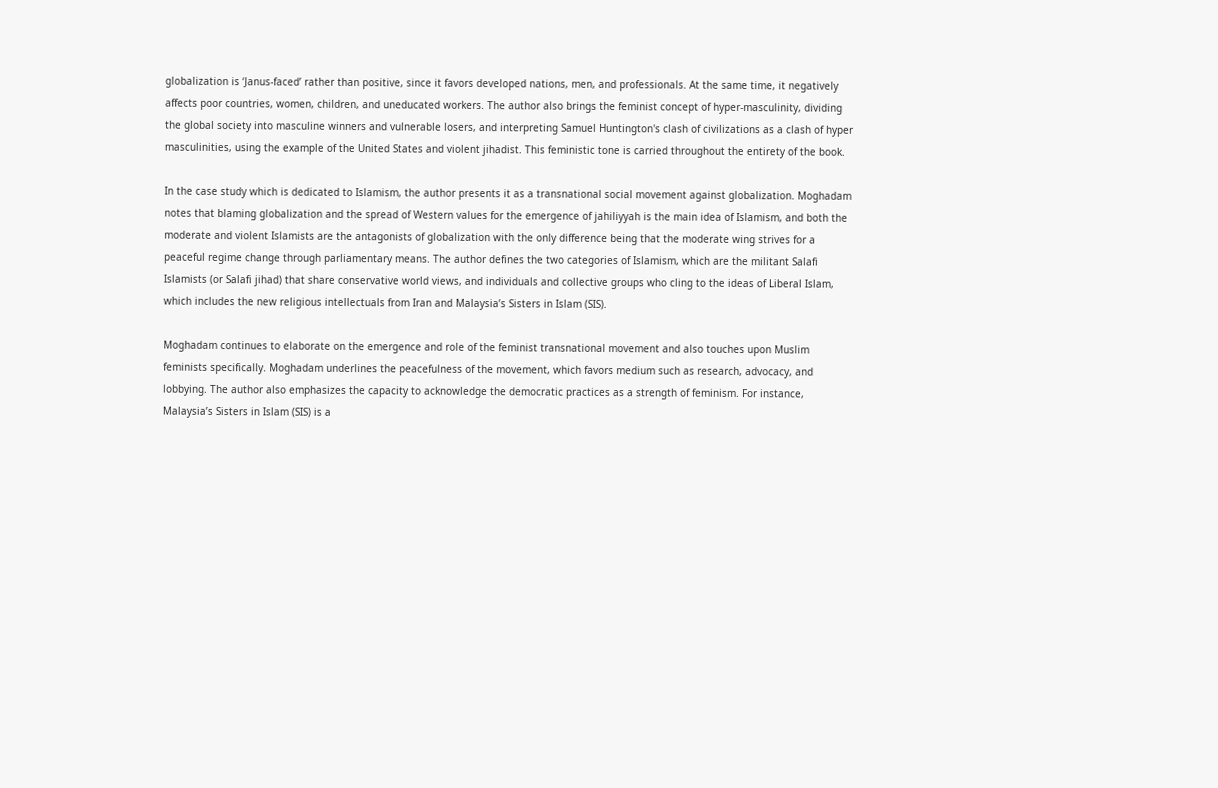globalization is ‘Janus-faced’ rather than positive, since it favors developed nations, men, and professionals. At the same time, it negatively affects poor countries, women, children, and uneducated workers. The author also brings the feminist concept of hyper-masculinity, dividing the global society into masculine winners and vulnerable losers, and interpreting Samuel Huntington's clash of civilizations as a clash of hyper masculinities, using the example of the United States and violent jihadist. This feministic tone is carried throughout the entirety of the book.

In the case study which is dedicated to Islamism, the author presents it as a transnational social movement against globalization. Moghadam notes that blaming globalization and the spread of Western values for the emergence of jahiliyyah is the main idea of Islamism, and both the moderate and violent Islamists are the antagonists of globalization with the only difference being that the moderate wing strives for a peaceful regime change through parliamentary means. The author defines the two categories of Islamism, which are the militant Salafi Islamists (or Salafi jihad) that share conservative world views, and individuals and collective groups who cling to the ideas of Liberal Islam, which includes the new religious intellectuals from Iran and Malaysia’s Sisters in Islam (SIS).

Moghadam continues to elaborate on the emergence and role of the feminist transnational movement and also touches upon Muslim feminists specifically. Moghadam underlines the peacefulness of the movement, which favors medium such as research, advocacy, and lobbying. The author also emphasizes the capacity to acknowledge the democratic practices as a strength of feminism. For instance, Malaysia’s Sisters in Islam (SIS) is a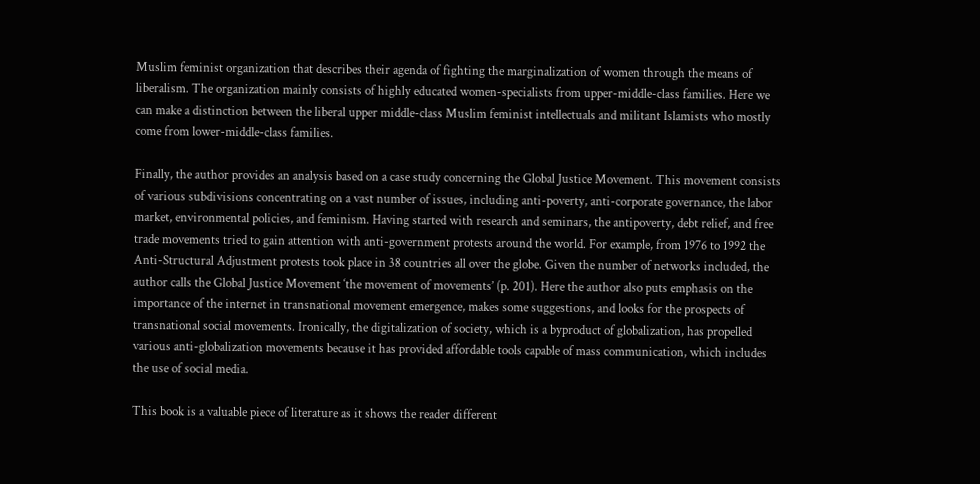Muslim feminist organization that describes their agenda of fighting the marginalization of women through the means of liberalism. The organization mainly consists of highly educated women-specialists from upper-middle-class families. Here we can make a distinction between the liberal upper middle-class Muslim feminist intellectuals and militant Islamists who mostly come from lower-middle-class families.

Finally, the author provides an analysis based on a case study concerning the Global Justice Movement. This movement consists of various subdivisions concentrating on a vast number of issues, including anti-poverty, anti-corporate governance, the labor market, environmental policies, and feminism. Having started with research and seminars, the antipoverty, debt relief, and free trade movements tried to gain attention with anti-government protests around the world. For example, from 1976 to 1992 the Anti-Structural Adjustment protests took place in 38 countries all over the globe. Given the number of networks included, the author calls the Global Justice Movement ‘the movement of movements’ (p. 201). Here the author also puts emphasis on the importance of the internet in transnational movement emergence, makes some suggestions, and looks for the prospects of transnational social movements. Ironically, the digitalization of society, which is a byproduct of globalization, has propelled various anti-globalization movements because it has provided affordable tools capable of mass communication, which includes the use of social media.

This book is a valuable piece of literature as it shows the reader different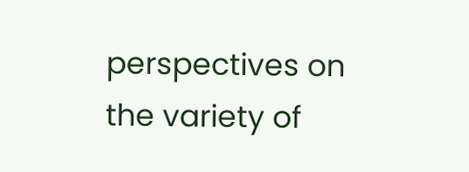perspectives on the variety of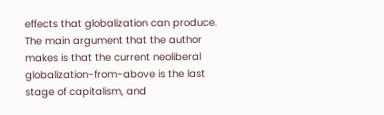effects that globalization can produce. The main argument that the author makes is that the current neoliberal globalization-from-above is the last stage of capitalism, and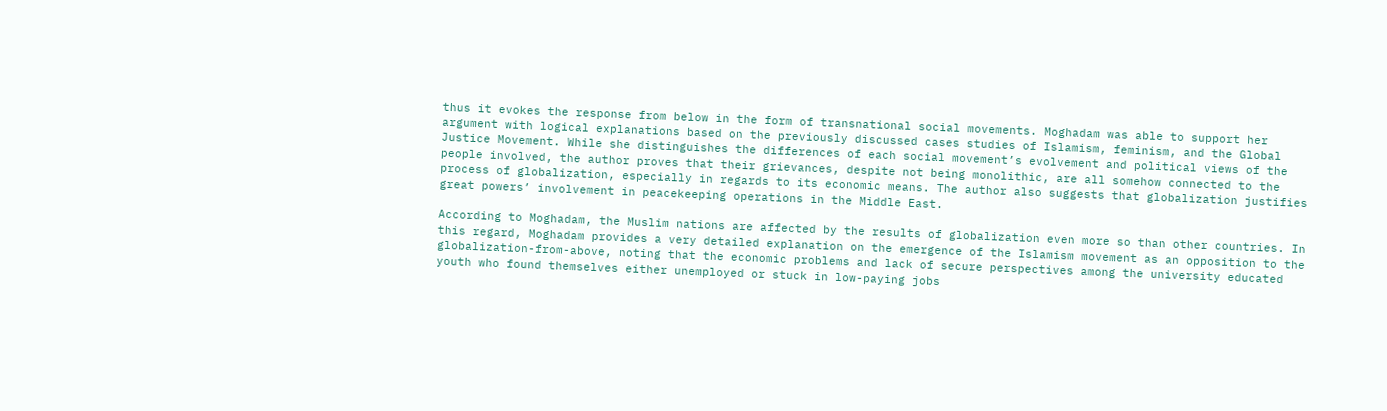thus it evokes the response from below in the form of transnational social movements. Moghadam was able to support her argument with logical explanations based on the previously discussed cases studies of Islamism, feminism, and the Global Justice Movement. While she distinguishes the differences of each social movement’s evolvement and political views of the people involved, the author proves that their grievances, despite not being monolithic, are all somehow connected to the process of globalization, especially in regards to its economic means. The author also suggests that globalization justifies great powers’ involvement in peacekeeping operations in the Middle East.

According to Moghadam, the Muslim nations are affected by the results of globalization even more so than other countries. In this regard, Moghadam provides a very detailed explanation on the emergence of the Islamism movement as an opposition to the globalization-from-above, noting that the economic problems and lack of secure perspectives among the university educated youth who found themselves either unemployed or stuck in low-paying jobs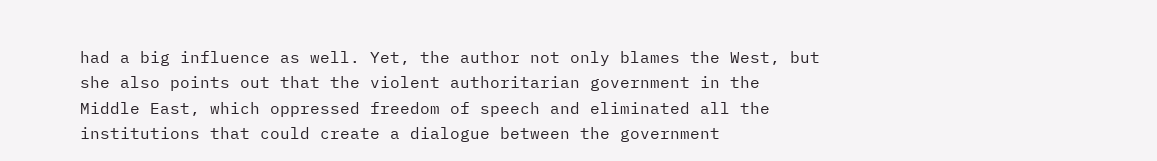had a big influence as well. Yet, the author not only blames the West, but she also points out that the violent authoritarian government in the Middle East, which oppressed freedom of speech and eliminated all the institutions that could create a dialogue between the government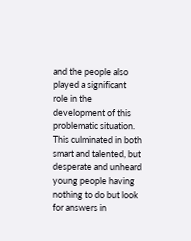and the people also played a significant role in the development of this problematic situation. This culminated in both smart and talented, but desperate and unheard young people having nothing to do but look for answers in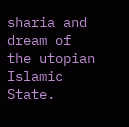sharia and dream of the utopian Islamic State.